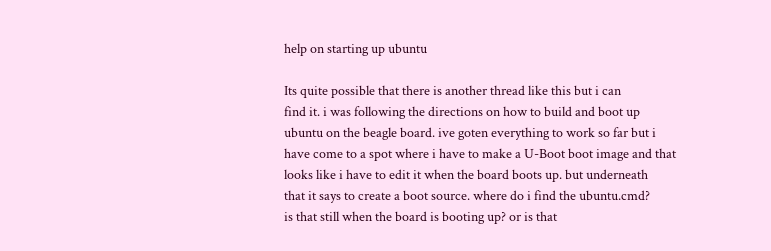help on starting up ubuntu

Its quite possible that there is another thread like this but i can
find it. i was following the directions on how to build and boot up
ubuntu on the beagle board. ive goten everything to work so far but i
have come to a spot where i have to make a U-Boot boot image and that
looks like i have to edit it when the board boots up. but underneath
that it says to create a boot source. where do i find the ubuntu.cmd?
is that still when the board is booting up? or is that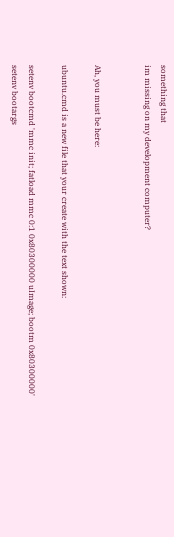something that
im missing on my development computer?


Ah, you must be here:

ubuntu.cmd is a new file that your create with the text shown:

setenv bootcmd 'mmc init; fatload mmc 0:1 0x80300000 uImage; bootm 0x80300000'
setenv bootargs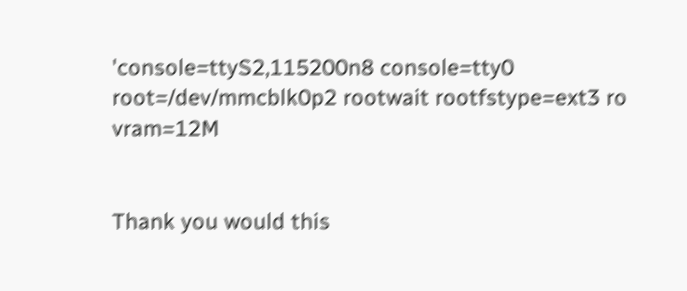'console=ttyS2,115200n8 console=tty0
root=/dev/mmcblk0p2 rootwait rootfstype=ext3 ro vram=12M


Thank you would this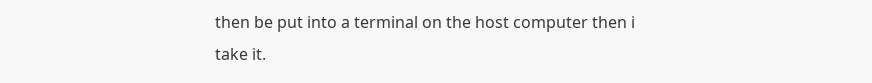then be put into a terminal on the host computer then i take it.